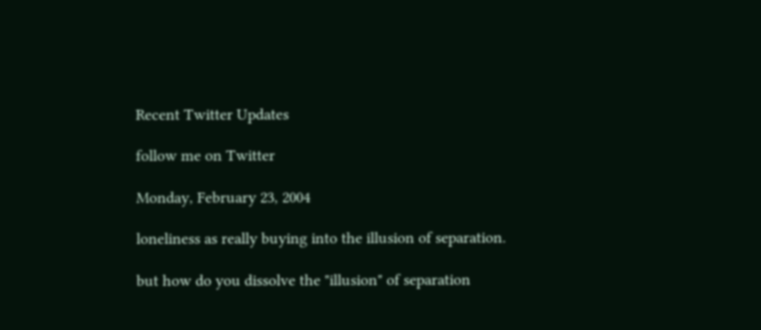Recent Twitter Updates

follow me on Twitter

Monday, February 23, 2004

loneliness as really buying into the illusion of separation.

but how do you dissolve the "illusion" of separation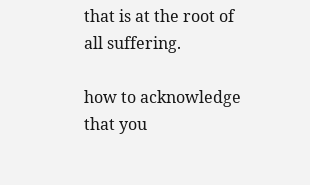that is at the root of all suffering.

how to acknowledge that you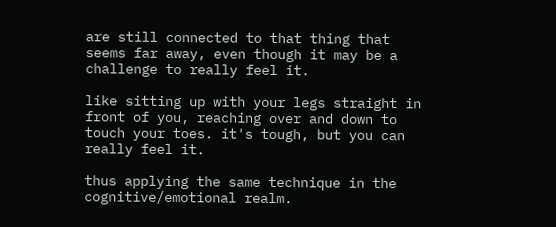are still connected to that thing that seems far away, even though it may be a challenge to really feel it.

like sitting up with your legs straight in front of you, reaching over and down to touch your toes. it's tough, but you can really feel it.

thus applying the same technique in the cognitive/emotional realm.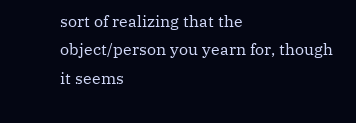sort of realizing that the object/person you yearn for, though it seems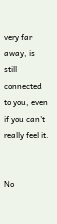very far away, is still connected to you, even if you can't really feel it.


No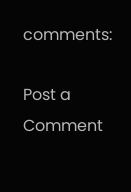comments:

Post a Comment